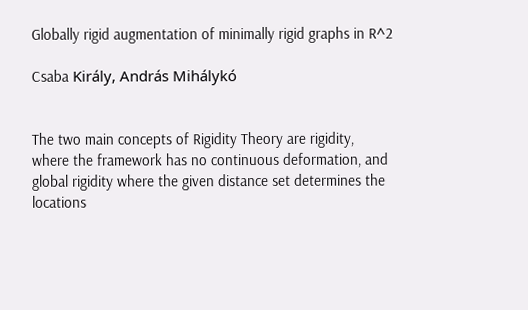Globally rigid augmentation of minimally rigid graphs in R^2

Csaba Király, András Mihálykó


The two main concepts of Rigidity Theory are rigidity, where the framework has no continuous deformation, and global rigidity where the given distance set determines the locations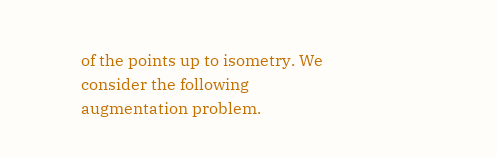of the points up to isometry. We consider the following augmentation problem.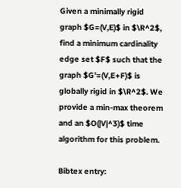Given a minimally rigid graph $G=(V,E)$ in $\R^2$, find a minimum cardinality edge set $F$ such that the graph $G'=(V,E+F)$ is globally rigid in $\R^2$. We provide a min-max theorem and an $O(|V|^3)$ time algorithm for this problem.

Bibtex entry: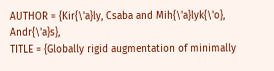AUTHOR = {Kir{\'a}ly, Csaba and Mih{\'a}lyk{\'o}, Andr{\'a}s},
TITLE = {Globally rigid augmentation of minimally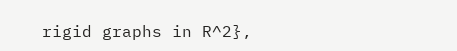rigid graphs in R^2},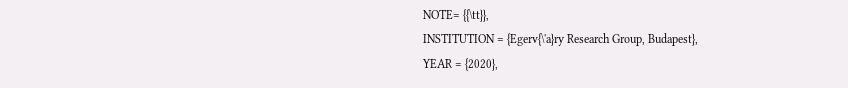NOTE= {{\tt}},
INSTITUTION = {Egerv{\'a}ry Research Group, Budapest},
YEAR = {2020},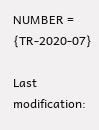NUMBER = {TR-2020-07}

Last modification: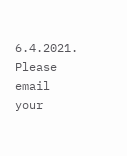6.4.2021. Please email your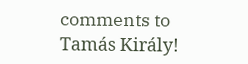comments to Tamás Király!